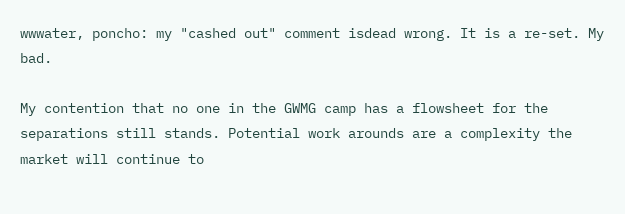wwwater, poncho: my "cashed out" comment isdead wrong. It is a re-set. My bad.

My contention that no one in the GWMG camp has a flowsheet for the separations still stands. Potential work arounds are a complexity the market will continue to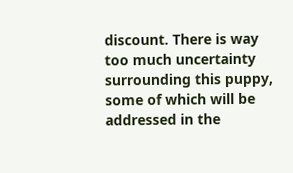discount. There is way too much uncertainty surrounding this puppy, some of which will be addressed in the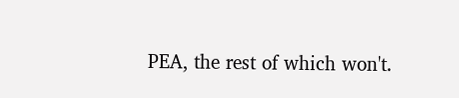PEA, the rest of which won't.